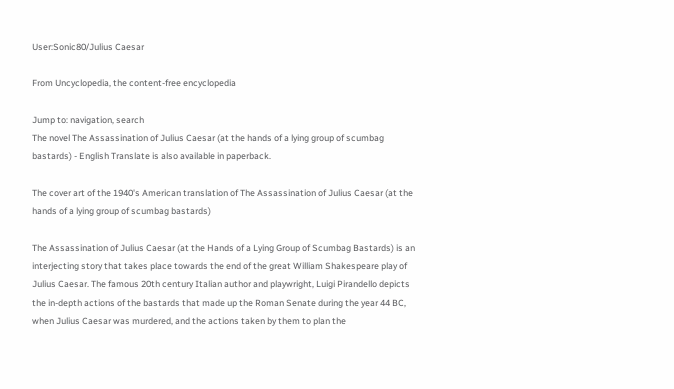User:Sonic80/Julius Caesar

From Uncyclopedia, the content-free encyclopedia

Jump to: navigation, search
The novel The Assassination of Julius Caesar (at the hands of a lying group of scumbag bastards) - English Translate is also available in paperback.

The cover art of the 1940's American translation of The Assassination of Julius Caesar (at the hands of a lying group of scumbag bastards)

The Assassination of Julius Caesar (at the Hands of a Lying Group of Scumbag Bastards) is an interjecting story that takes place towards the end of the great William Shakespeare play of Julius Caesar. The famous 20th century Italian author and playwright, Luigi Pirandello depicts the in-depth actions of the bastards that made up the Roman Senate during the year 44 BC, when Julius Caesar was murdered, and the actions taken by them to plan the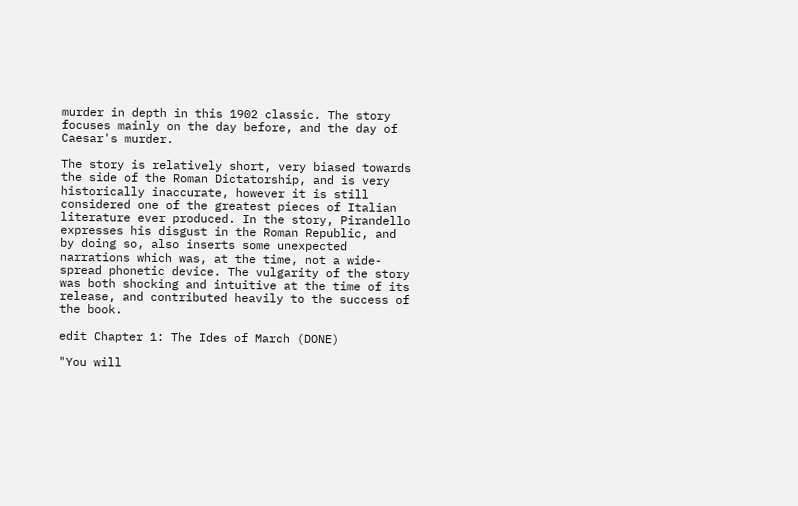murder in depth in this 1902 classic. The story focuses mainly on the day before, and the day of Caesar's murder.

The story is relatively short, very biased towards the side of the Roman Dictatorship, and is very historically inaccurate, however it is still considered one of the greatest pieces of Italian literature ever produced. In the story, Pirandello expresses his disgust in the Roman Republic, and by doing so, also inserts some unexpected narrations which was, at the time, not a wide-spread phonetic device. The vulgarity of the story was both shocking and intuitive at the time of its release, and contributed heavily to the success of the book.

edit Chapter 1: The Ides of March (DONE)

"You will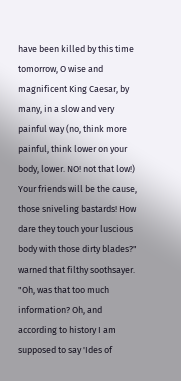have been killed by this time tomorrow, O wise and magnificent King Caesar, by many, in a slow and very painful way (no, think more painful, think lower on your body, lower. NO! not that low!) Your friends will be the cause, those sniveling bastards! How dare they touch your luscious body with those dirty blades?" warned that filthy soothsayer. "Oh, was that too much information? Oh, and according to history I am supposed to say 'Ides of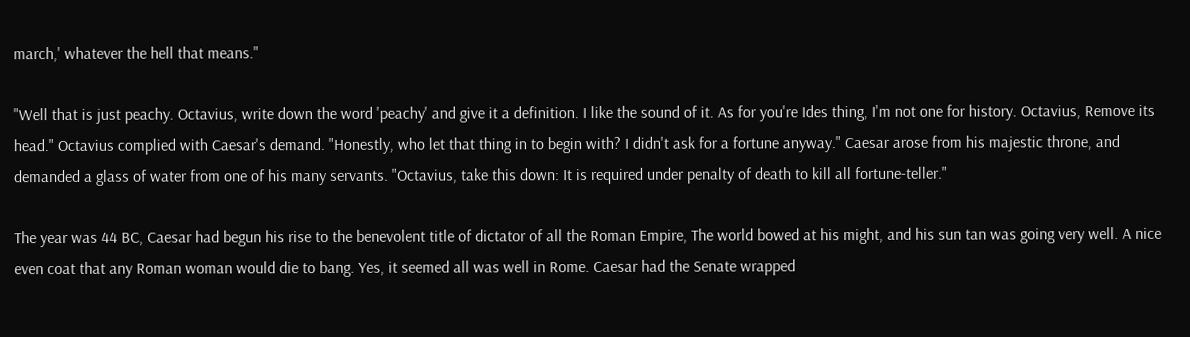march,' whatever the hell that means."

"Well that is just peachy. Octavius, write down the word 'peachy' and give it a definition. I like the sound of it. As for you're Ides thing, I'm not one for history. Octavius, Remove its head." Octavius complied with Caesar's demand. "Honestly, who let that thing in to begin with? I didn't ask for a fortune anyway." Caesar arose from his majestic throne, and demanded a glass of water from one of his many servants. "Octavius, take this down: It is required under penalty of death to kill all fortune-teller."

The year was 44 BC, Caesar had begun his rise to the benevolent title of dictator of all the Roman Empire, The world bowed at his might, and his sun tan was going very well. A nice even coat that any Roman woman would die to bang. Yes, it seemed all was well in Rome. Caesar had the Senate wrapped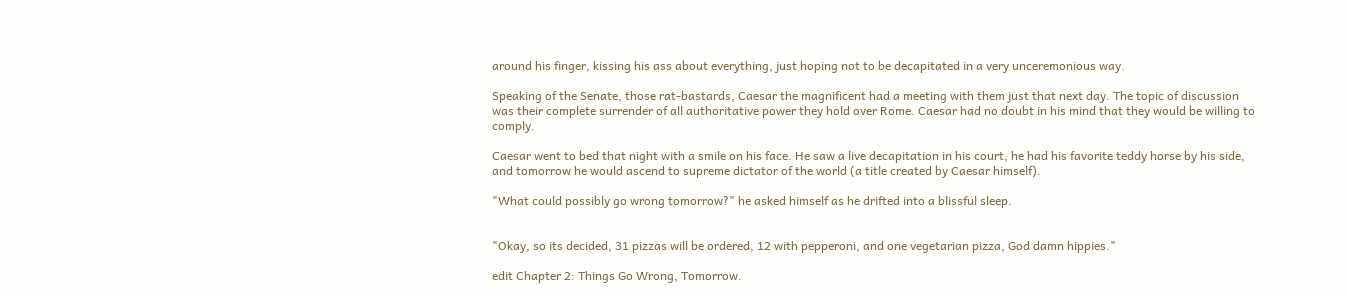around his finger, kissing his ass about everything, just hoping not to be decapitated in a very unceremonious way.

Speaking of the Senate, those rat-bastards, Caesar the magnificent had a meeting with them just that next day. The topic of discussion was their complete surrender of all authoritative power they hold over Rome. Caesar had no doubt in his mind that they would be willing to comply.

Caesar went to bed that night with a smile on his face. He saw a live decapitation in his court, he had his favorite teddy horse by his side, and tomorrow he would ascend to supreme dictator of the world (a title created by Caesar himself).

"What could possibly go wrong tomorrow?" he asked himself as he drifted into a blissful sleep.


"Okay, so its decided, 31 pizzas will be ordered, 12 with pepperoni, and one vegetarian pizza, God damn hippies."

edit Chapter 2: Things Go Wrong, Tomorrow.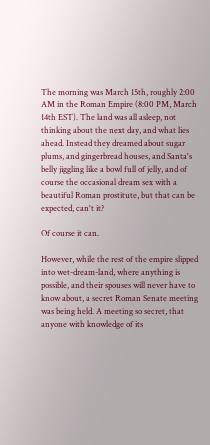The morning was March 15th, roughly 2:00 AM in the Roman Empire (8:00 PM, March 14th EST). The land was all asleep, not thinking about the next day, and what lies ahead. Instead they dreamed about sugar plums, and gingerbread houses, and Santa's belly jiggling like a bowl full of jelly, and of course the occasional dream sex with a beautiful Roman prostitute, but that can be expected, can't it?

Of course it can.

However, while the rest of the empire slipped into wet-dream-land, where anything is possible, and their spouses will never have to know about, a secret Roman Senate meeting was being held. A meeting so secret, that anyone with knowledge of its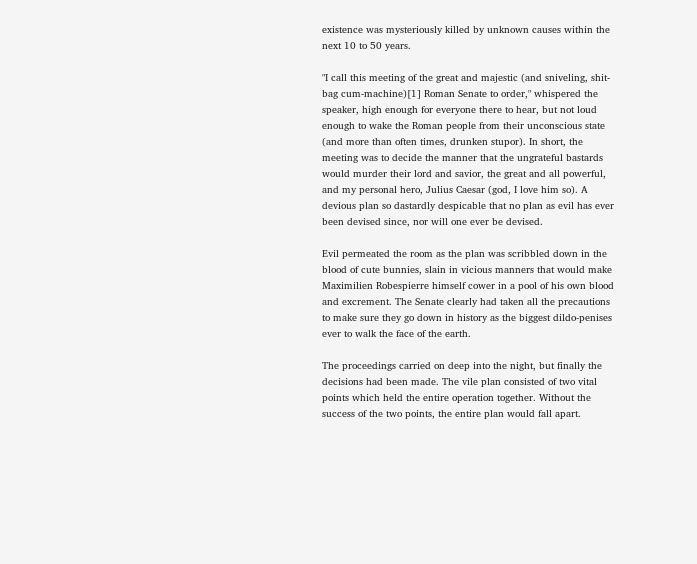existence was mysteriously killed by unknown causes within the next 10 to 50 years.

"I call this meeting of the great and majestic (and sniveling, shit-bag cum-machine)[1] Roman Senate to order," whispered the speaker, high enough for everyone there to hear, but not loud enough to wake the Roman people from their unconscious state (and more than often times, drunken stupor). In short, the meeting was to decide the manner that the ungrateful bastards would murder their lord and savior, the great and all powerful, and my personal hero, Julius Caesar (god, I love him so). A devious plan so dastardly despicable that no plan as evil has ever been devised since, nor will one ever be devised.

Evil permeated the room as the plan was scribbled down in the blood of cute bunnies, slain in vicious manners that would make Maximilien Robespierre himself cower in a pool of his own blood and excrement. The Senate clearly had taken all the precautions to make sure they go down in history as the biggest dildo-penises ever to walk the face of the earth.

The proceedings carried on deep into the night, but finally the decisions had been made. The vile plan consisted of two vital points which held the entire operation together. Without the success of the two points, the entire plan would fall apart.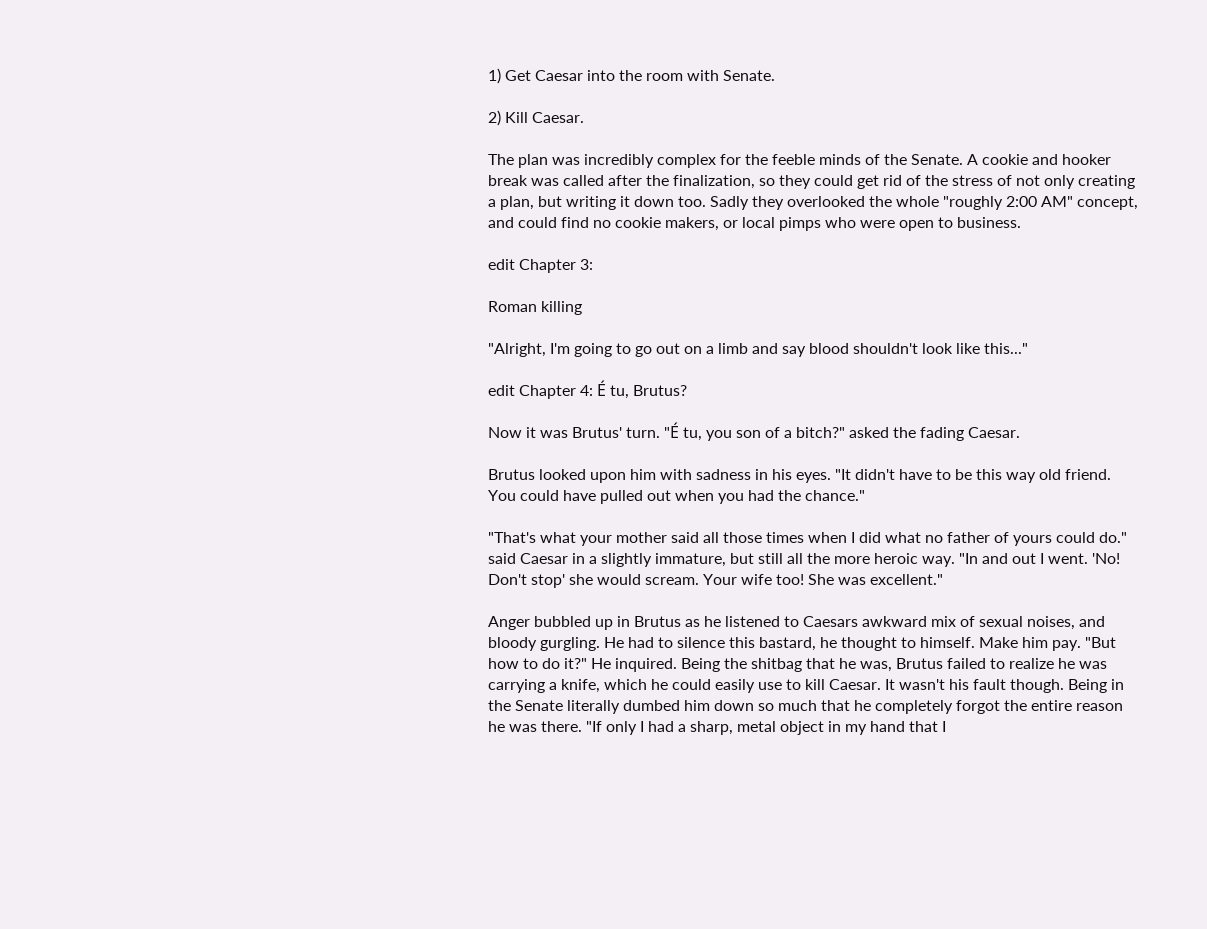1) Get Caesar into the room with Senate.

2) Kill Caesar.

The plan was incredibly complex for the feeble minds of the Senate. A cookie and hooker break was called after the finalization, so they could get rid of the stress of not only creating a plan, but writing it down too. Sadly they overlooked the whole "roughly 2:00 AM" concept, and could find no cookie makers, or local pimps who were open to business.

edit Chapter 3:

Roman killing

"Alright, I'm going to go out on a limb and say blood shouldn't look like this..."

edit Chapter 4: É tu, Brutus?

Now it was Brutus' turn. "É tu, you son of a bitch?" asked the fading Caesar.

Brutus looked upon him with sadness in his eyes. "It didn't have to be this way old friend. You could have pulled out when you had the chance."

"That's what your mother said all those times when I did what no father of yours could do." said Caesar in a slightly immature, but still all the more heroic way. "In and out I went. 'No! Don't stop' she would scream. Your wife too! She was excellent."

Anger bubbled up in Brutus as he listened to Caesars awkward mix of sexual noises, and bloody gurgling. He had to silence this bastard, he thought to himself. Make him pay. "But how to do it?" He inquired. Being the shitbag that he was, Brutus failed to realize he was carrying a knife, which he could easily use to kill Caesar. It wasn't his fault though. Being in the Senate literally dumbed him down so much that he completely forgot the entire reason he was there. "If only I had a sharp, metal object in my hand that I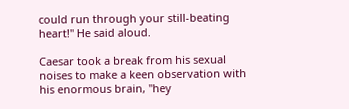could run through your still-beating heart!" He said aloud.

Caesar took a break from his sexual noises to make a keen observation with his enormous brain, "hey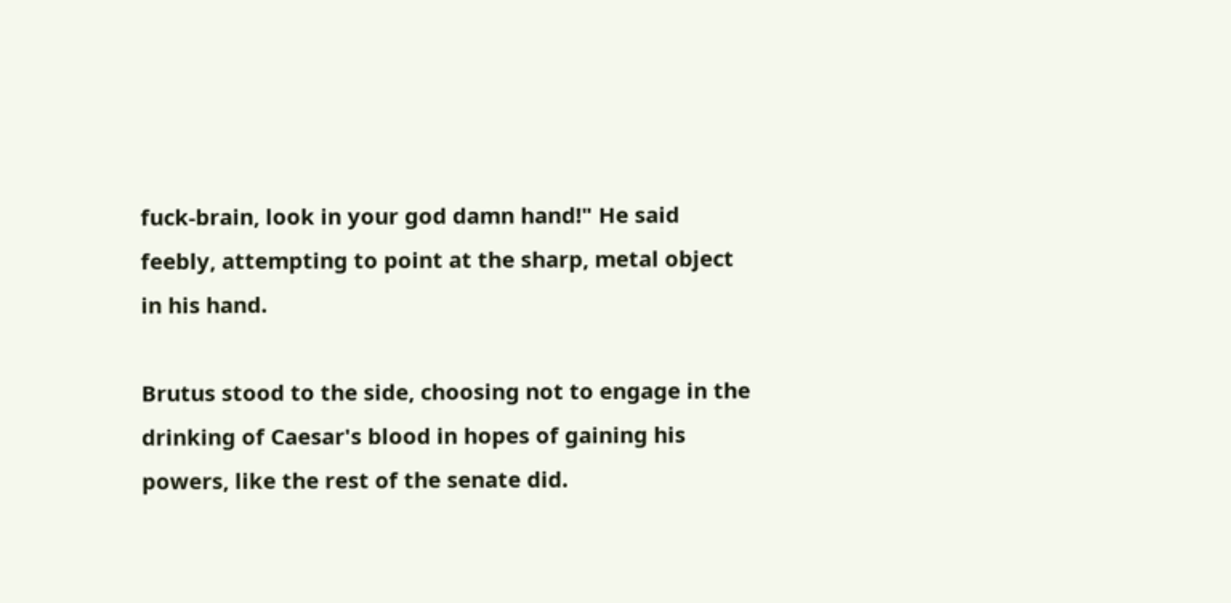fuck-brain, look in your god damn hand!" He said feebly, attempting to point at the sharp, metal object in his hand.

Brutus stood to the side, choosing not to engage in the drinking of Caesar's blood in hopes of gaining his powers, like the rest of the senate did.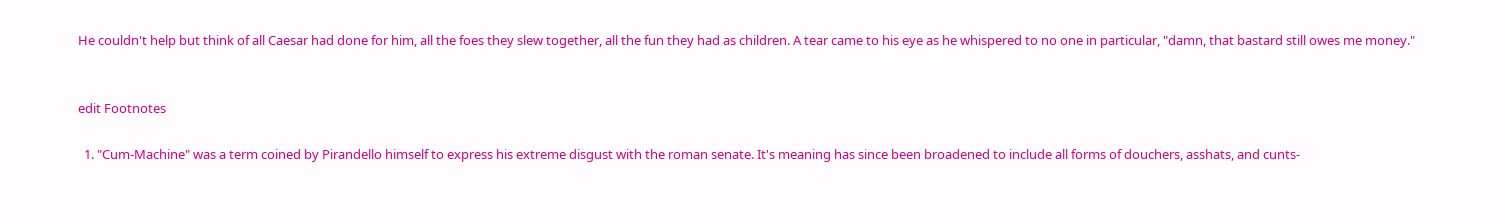He couldn't help but think of all Caesar had done for him, all the foes they slew together, all the fun they had as children. A tear came to his eye as he whispered to no one in particular, "damn, that bastard still owes me money."


edit Footnotes

  1. "Cum-Machine" was a term coined by Pirandello himself to express his extreme disgust with the roman senate. It's meaning has since been broadened to include all forms of douchers, asshats, and cunts-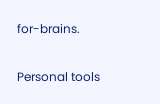for-brains.

Personal tools